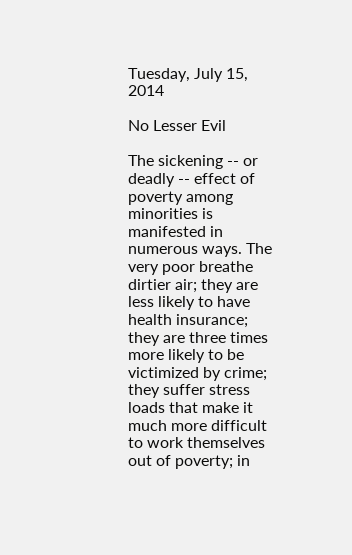Tuesday, July 15, 2014

No Lesser Evil

The sickening -- or deadly -- effect of poverty among minorities is manifested in numerous ways. The very poor breathe dirtier air; they are less likely to have health insurance; they are three times more likely to be victimized by crime; they suffer stress loads that make it much more difficult to work themselves out of poverty; in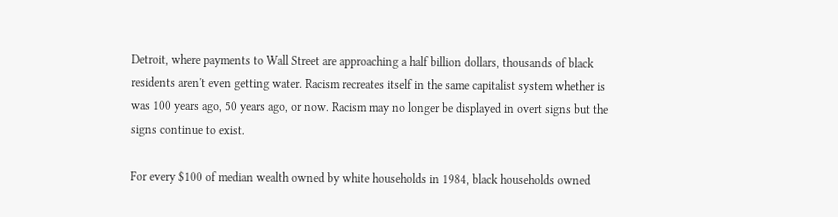Detroit, where payments to Wall Street are approaching a half billion dollars, thousands of black residents aren't even getting water. Racism recreates itself in the same capitalist system whether is was 100 years ago, 50 years ago, or now. Racism may no longer be displayed in overt signs but the signs continue to exist.

For every $100 of median wealth owned by white households in 1984, black households owned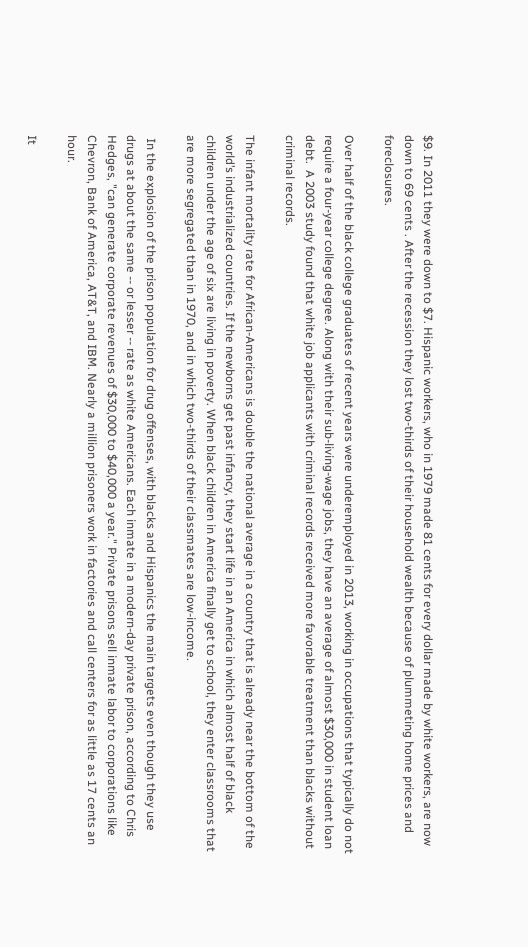$9. In 2011 they were down to $7. Hispanic workers, who in 1979 made 81 cents for every dollar made by white workers, are now down to 69 cents . After the recession they lost two-thirds of their household wealth because of plummeting home prices and foreclosures.

Over half of the black college graduates of recent years were underemployed in 2013, working in occupations that typically do not require a four-year college degree. Along with their sub-living-wage jobs, they have an average of almost $30,000 in student loan debt.  A 2003 study found that white job applicants with criminal records received more favorable treatment than blacks without criminal records.

The infant mortality rate for African-Americans is double the national average in a country that is already near the bottom of the world’s industrialized countries. If the newborns get past infancy, they start life in an America in which almost half of black children under the age of six are living in poverty. When black children in America finally get to school, they enter classrooms that are more segregated than in 1970, and in which two-thirds of their classmates are low-income.

 In the explosion of the prison population for drug offenses, with blacks and Hispanics the main targets even though they use drugs at about the same -- or lesser -- rate as white Americans. Each inmate in a modern-day private prison, according to Chris Hedges, "can generate corporate revenues of $30,000 to $40,000 a year." Private prisons sell inmate labor to corporations like Chevron, Bank of America, AT&T, and IBM. Nearly a million prisoners work in factories and call centers for as little as 17 cents an hour.

It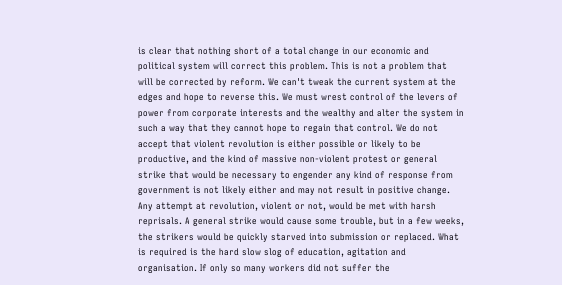is clear that nothing short of a total change in our economic and political system will correct this problem. This is not a problem that will be corrected by reform. We can't tweak the current system at the edges and hope to reverse this. We must wrest control of the levers of power from corporate interests and the wealthy and alter the system in such a way that they cannot hope to regain that control. We do not accept that violent revolution is either possible or likely to be productive, and the kind of massive non-violent protest or general strike that would be necessary to engender any kind of response from government is not likely either and may not result in positive change. Any attempt at revolution, violent or not, would be met with harsh reprisals. A general strike would cause some trouble, but in a few weeks, the strikers would be quickly starved into submission or replaced. What is required is the hard slow slog of education, agitation and organisation. If only so many workers did not suffer the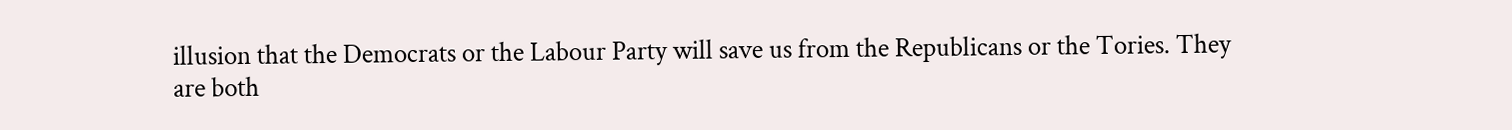illusion that the Democrats or the Labour Party will save us from the Republicans or the Tories. They are both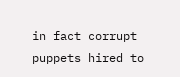in fact corrupt puppets hired to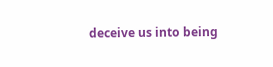deceive us into being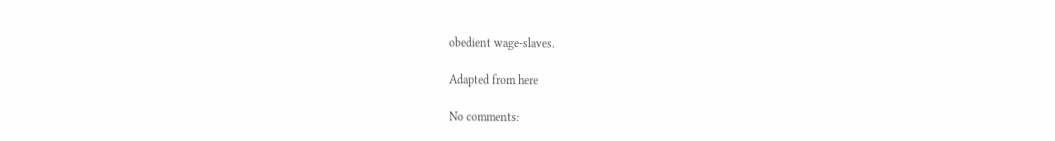obedient wage-slaves.

Adapted from here

No comments: